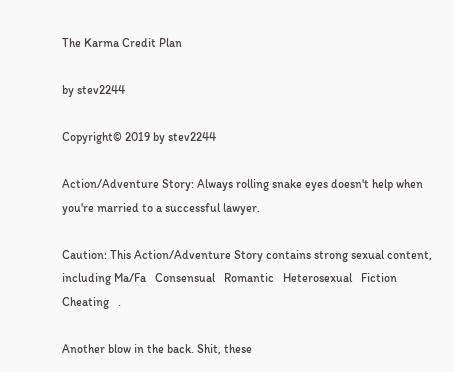The Karma Credit Plan

by stev2244

Copyright© 2019 by stev2244

Action/Adventure Story: Always rolling snake eyes doesn't help when you're married to a successful lawyer.

Caution: This Action/Adventure Story contains strong sexual content, including Ma/Fa   Consensual   Romantic   Heterosexual   Fiction   Cheating   .

Another blow in the back. Shit, these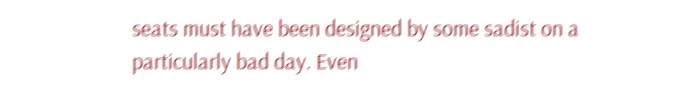seats must have been designed by some sadist on a particularly bad day. Even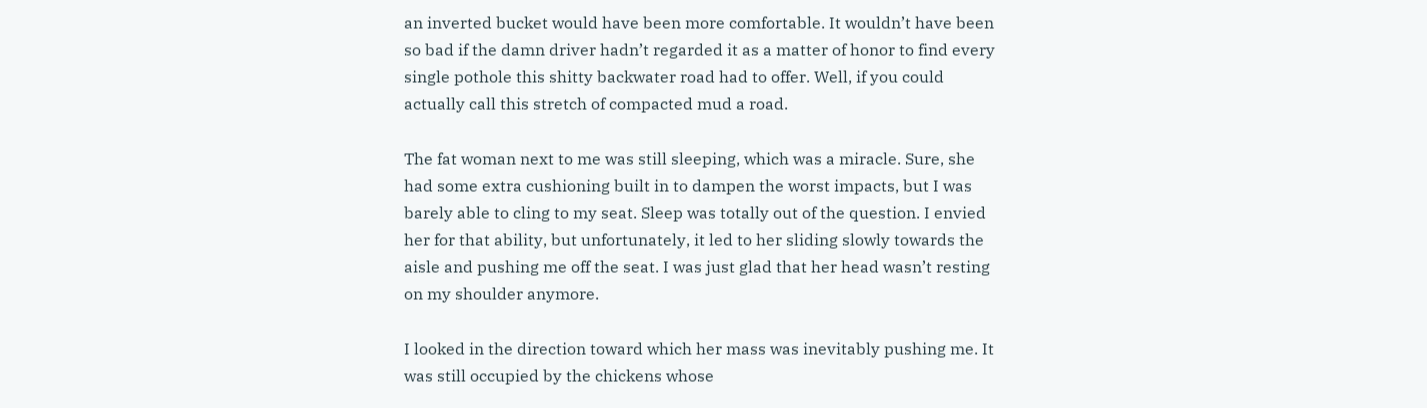an inverted bucket would have been more comfortable. It wouldn’t have been so bad if the damn driver hadn’t regarded it as a matter of honor to find every single pothole this shitty backwater road had to offer. Well, if you could actually call this stretch of compacted mud a road.

The fat woman next to me was still sleeping, which was a miracle. Sure, she had some extra cushioning built in to dampen the worst impacts, but I was barely able to cling to my seat. Sleep was totally out of the question. I envied her for that ability, but unfortunately, it led to her sliding slowly towards the aisle and pushing me off the seat. I was just glad that her head wasn’t resting on my shoulder anymore.

I looked in the direction toward which her mass was inevitably pushing me. It was still occupied by the chickens whose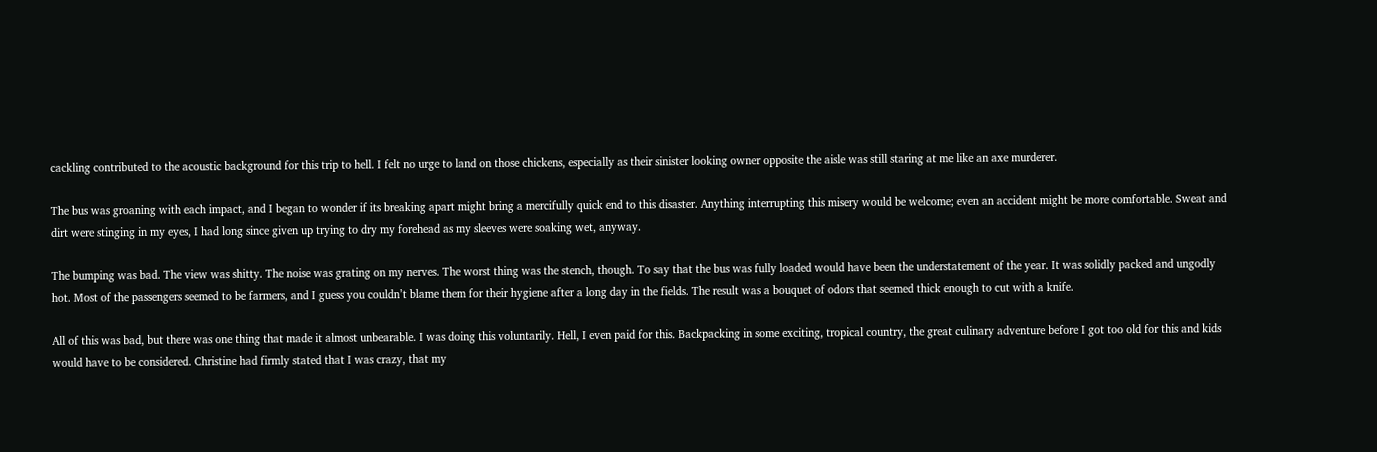cackling contributed to the acoustic background for this trip to hell. I felt no urge to land on those chickens, especially as their sinister looking owner opposite the aisle was still staring at me like an axe murderer.

The bus was groaning with each impact, and I began to wonder if its breaking apart might bring a mercifully quick end to this disaster. Anything interrupting this misery would be welcome; even an accident might be more comfortable. Sweat and dirt were stinging in my eyes, I had long since given up trying to dry my forehead as my sleeves were soaking wet, anyway.

The bumping was bad. The view was shitty. The noise was grating on my nerves. The worst thing was the stench, though. To say that the bus was fully loaded would have been the understatement of the year. It was solidly packed and ungodly hot. Most of the passengers seemed to be farmers, and I guess you couldn’t blame them for their hygiene after a long day in the fields. The result was a bouquet of odors that seemed thick enough to cut with a knife.

All of this was bad, but there was one thing that made it almost unbearable. I was doing this voluntarily. Hell, I even paid for this. Backpacking in some exciting, tropical country, the great culinary adventure before I got too old for this and kids would have to be considered. Christine had firmly stated that I was crazy, that my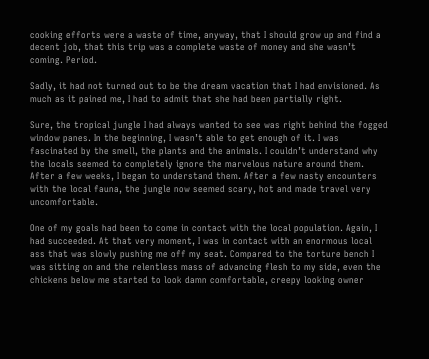cooking efforts were a waste of time, anyway, that I should grow up and find a decent job, that this trip was a complete waste of money and she wasn’t coming. Period.

Sadly, it had not turned out to be the dream vacation that I had envisioned. As much as it pained me, I had to admit that she had been partially right.

Sure, the tropical jungle I had always wanted to see was right behind the fogged window panes. In the beginning, I wasn’t able to get enough of it. I was fascinated by the smell, the plants and the animals. I couldn’t understand why the locals seemed to completely ignore the marvelous nature around them. After a few weeks, I began to understand them. After a few nasty encounters with the local fauna, the jungle now seemed scary, hot and made travel very uncomfortable.

One of my goals had been to come in contact with the local population. Again, I had succeeded. At that very moment, I was in contact with an enormous local ass that was slowly pushing me off my seat. Compared to the torture bench I was sitting on and the relentless mass of advancing flesh to my side, even the chickens below me started to look damn comfortable, creepy looking owner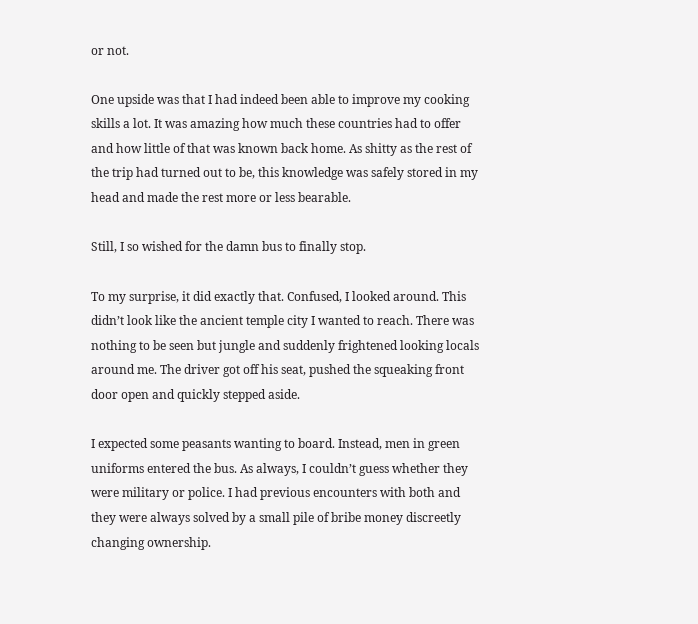or not.

One upside was that I had indeed been able to improve my cooking skills a lot. It was amazing how much these countries had to offer and how little of that was known back home. As shitty as the rest of the trip had turned out to be, this knowledge was safely stored in my head and made the rest more or less bearable.

Still, I so wished for the damn bus to finally stop.

To my surprise, it did exactly that. Confused, I looked around. This didn’t look like the ancient temple city I wanted to reach. There was nothing to be seen but jungle and suddenly frightened looking locals around me. The driver got off his seat, pushed the squeaking front door open and quickly stepped aside.

I expected some peasants wanting to board. Instead, men in green uniforms entered the bus. As always, I couldn’t guess whether they were military or police. I had previous encounters with both and they were always solved by a small pile of bribe money discreetly changing ownership.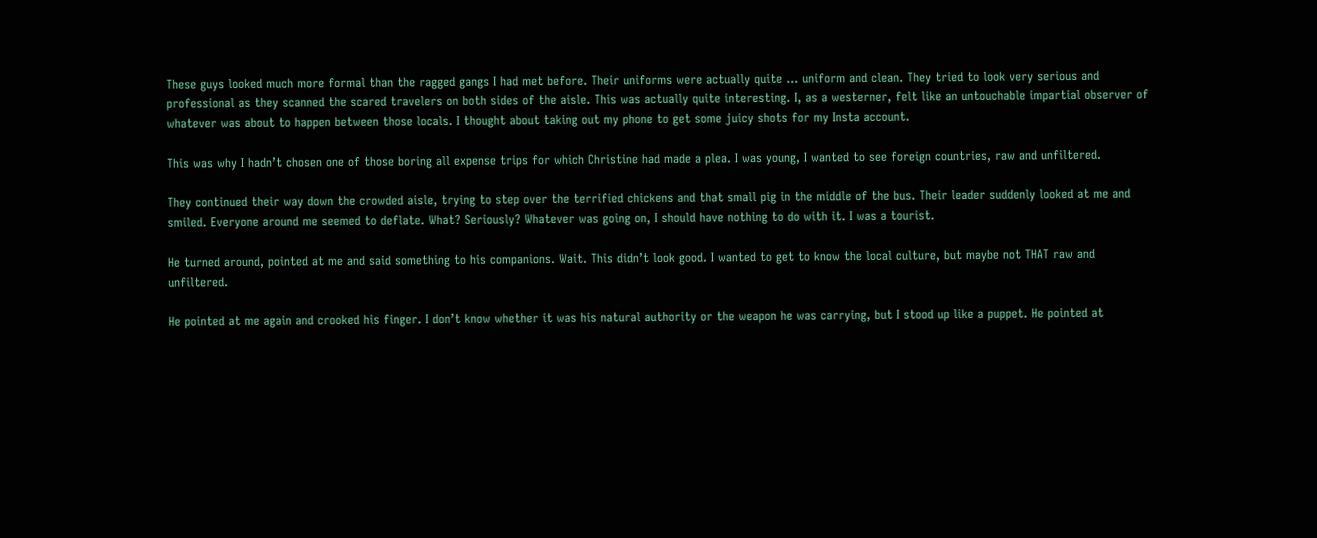These guys looked much more formal than the ragged gangs I had met before. Their uniforms were actually quite ... uniform and clean. They tried to look very serious and professional as they scanned the scared travelers on both sides of the aisle. This was actually quite interesting. I, as a westerner, felt like an untouchable impartial observer of whatever was about to happen between those locals. I thought about taking out my phone to get some juicy shots for my Insta account.

This was why I hadn’t chosen one of those boring all expense trips for which Christine had made a plea. I was young, I wanted to see foreign countries, raw and unfiltered.

They continued their way down the crowded aisle, trying to step over the terrified chickens and that small pig in the middle of the bus. Their leader suddenly looked at me and smiled. Everyone around me seemed to deflate. What? Seriously? Whatever was going on, I should have nothing to do with it. I was a tourist.

He turned around, pointed at me and said something to his companions. Wait. This didn’t look good. I wanted to get to know the local culture, but maybe not THAT raw and unfiltered.

He pointed at me again and crooked his finger. I don’t know whether it was his natural authority or the weapon he was carrying, but I stood up like a puppet. He pointed at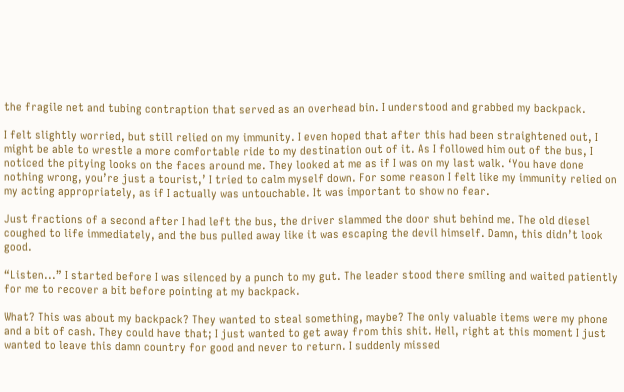the fragile net and tubing contraption that served as an overhead bin. I understood and grabbed my backpack.

I felt slightly worried, but still relied on my immunity. I even hoped that after this had been straightened out, I might be able to wrestle a more comfortable ride to my destination out of it. As I followed him out of the bus, I noticed the pitying looks on the faces around me. They looked at me as if I was on my last walk. ‘You have done nothing wrong, you’re just a tourist,’ I tried to calm myself down. For some reason I felt like my immunity relied on my acting appropriately, as if I actually was untouchable. It was important to show no fear.

Just fractions of a second after I had left the bus, the driver slammed the door shut behind me. The old diesel coughed to life immediately, and the bus pulled away like it was escaping the devil himself. Damn, this didn’t look good.

“Listen...” I started before I was silenced by a punch to my gut. The leader stood there smiling and waited patiently for me to recover a bit before pointing at my backpack.

What? This was about my backpack? They wanted to steal something, maybe? The only valuable items were my phone and a bit of cash. They could have that; I just wanted to get away from this shit. Hell, right at this moment I just wanted to leave this damn country for good and never to return. I suddenly missed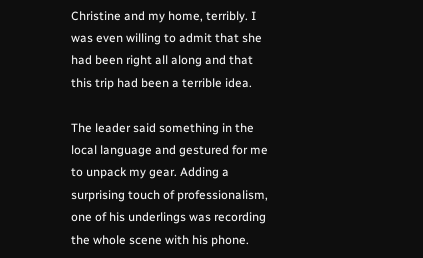Christine and my home, terribly. I was even willing to admit that she had been right all along and that this trip had been a terrible idea.

The leader said something in the local language and gestured for me to unpack my gear. Adding a surprising touch of professionalism, one of his underlings was recording the whole scene with his phone.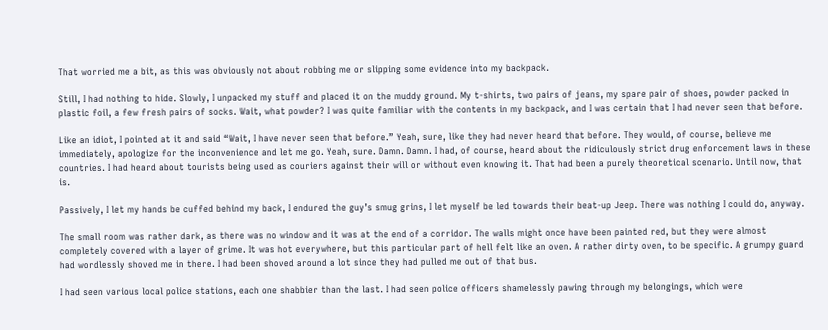That worried me a bit, as this was obviously not about robbing me or slipping some evidence into my backpack.

Still, I had nothing to hide. Slowly, I unpacked my stuff and placed it on the muddy ground. My t-shirts, two pairs of jeans, my spare pair of shoes, powder packed in plastic foil, a few fresh pairs of socks. Wait, what powder? I was quite familiar with the contents in my backpack, and I was certain that I had never seen that before.

Like an idiot, I pointed at it and said “Wait, I have never seen that before.” Yeah, sure, like they had never heard that before. They would, of course, believe me immediately, apologize for the inconvenience and let me go. Yeah, sure. Damn. Damn. I had, of course, heard about the ridiculously strict drug enforcement laws in these countries. I had heard about tourists being used as couriers against their will or without even knowing it. That had been a purely theoretical scenario. Until now, that is.

Passively, I let my hands be cuffed behind my back, I endured the guy’s smug grins, I let myself be led towards their beat-up Jeep. There was nothing I could do, anyway.

The small room was rather dark, as there was no window and it was at the end of a corridor. The walls might once have been painted red, but they were almost completely covered with a layer of grime. It was hot everywhere, but this particular part of hell felt like an oven. A rather dirty oven, to be specific. A grumpy guard had wordlessly shoved me in there. I had been shoved around a lot since they had pulled me out of that bus.

I had seen various local police stations, each one shabbier than the last. I had seen police officers shamelessly pawing through my belongings, which were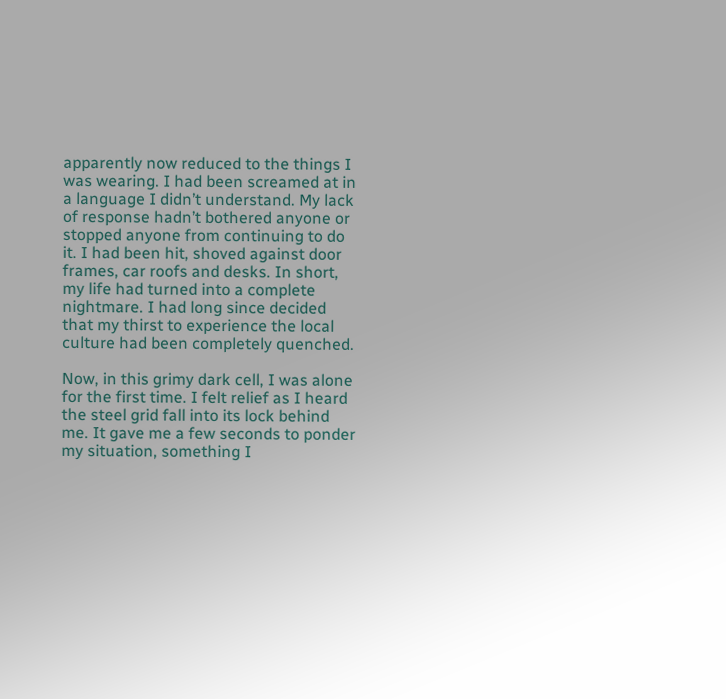apparently now reduced to the things I was wearing. I had been screamed at in a language I didn’t understand. My lack of response hadn’t bothered anyone or stopped anyone from continuing to do it. I had been hit, shoved against door frames, car roofs and desks. In short, my life had turned into a complete nightmare. I had long since decided that my thirst to experience the local culture had been completely quenched.

Now, in this grimy dark cell, I was alone for the first time. I felt relief as I heard the steel grid fall into its lock behind me. It gave me a few seconds to ponder my situation, something I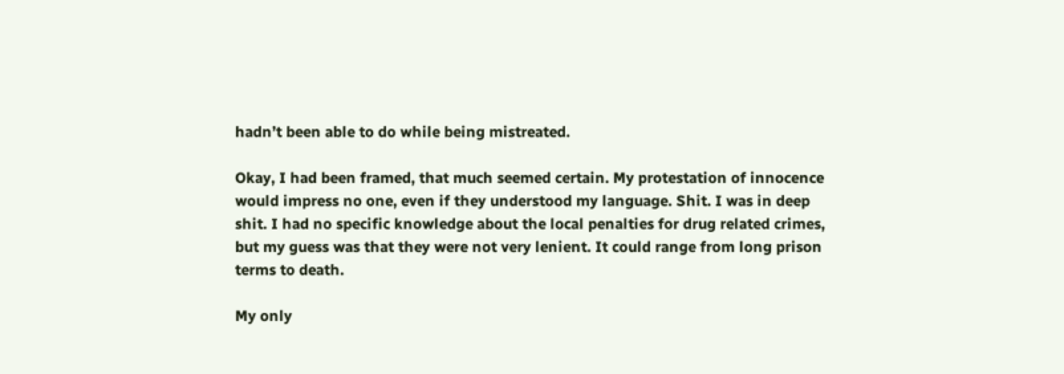hadn’t been able to do while being mistreated.

Okay, I had been framed, that much seemed certain. My protestation of innocence would impress no one, even if they understood my language. Shit. I was in deep shit. I had no specific knowledge about the local penalties for drug related crimes, but my guess was that they were not very lenient. It could range from long prison terms to death.

My only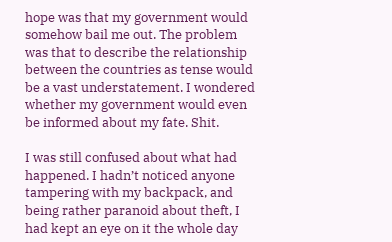hope was that my government would somehow bail me out. The problem was that to describe the relationship between the countries as tense would be a vast understatement. I wondered whether my government would even be informed about my fate. Shit.

I was still confused about what had happened. I hadn’t noticed anyone tampering with my backpack, and being rather paranoid about theft, I had kept an eye on it the whole day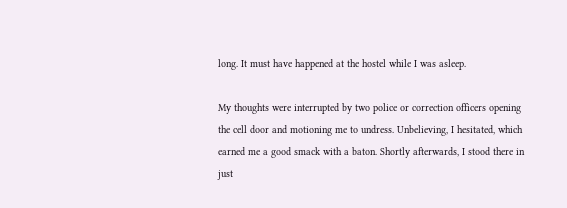long. It must have happened at the hostel while I was asleep.

My thoughts were interrupted by two police or correction officers opening the cell door and motioning me to undress. Unbelieving, I hesitated, which earned me a good smack with a baton. Shortly afterwards, I stood there in just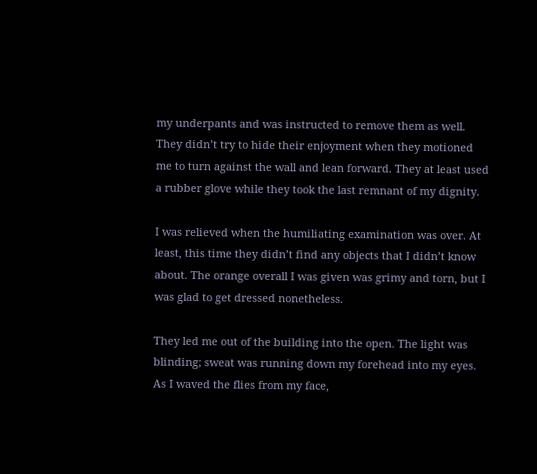my underpants and was instructed to remove them as well. They didn’t try to hide their enjoyment when they motioned me to turn against the wall and lean forward. They at least used a rubber glove while they took the last remnant of my dignity.

I was relieved when the humiliating examination was over. At least, this time they didn’t find any objects that I didn’t know about. The orange overall I was given was grimy and torn, but I was glad to get dressed nonetheless.

They led me out of the building into the open. The light was blinding; sweat was running down my forehead into my eyes. As I waved the flies from my face,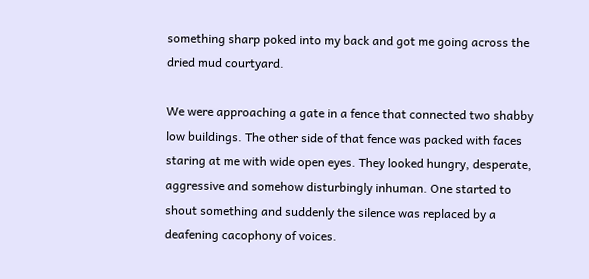something sharp poked into my back and got me going across the dried mud courtyard.

We were approaching a gate in a fence that connected two shabby low buildings. The other side of that fence was packed with faces staring at me with wide open eyes. They looked hungry, desperate, aggressive and somehow disturbingly inhuman. One started to shout something and suddenly the silence was replaced by a deafening cacophony of voices.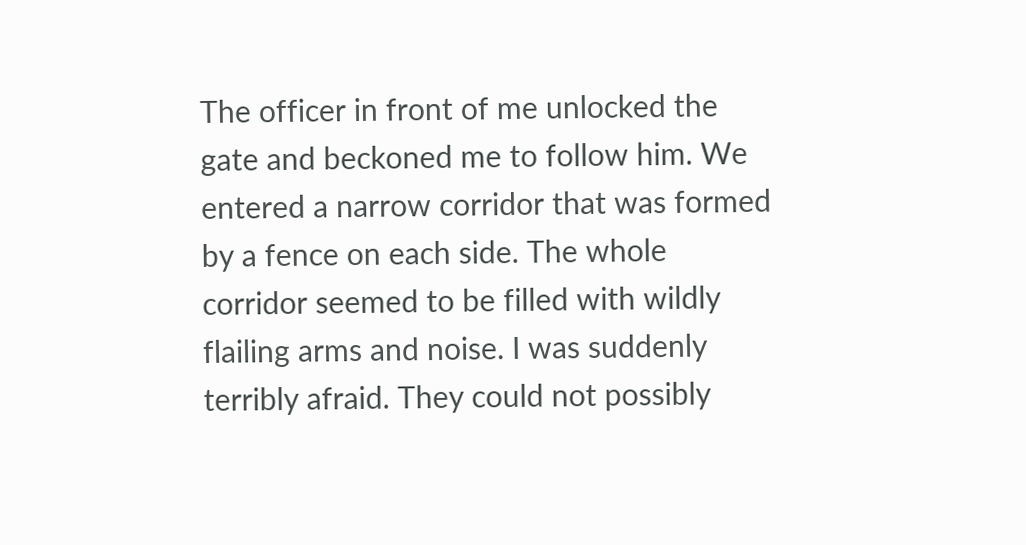The officer in front of me unlocked the gate and beckoned me to follow him. We entered a narrow corridor that was formed by a fence on each side. The whole corridor seemed to be filled with wildly flailing arms and noise. I was suddenly terribly afraid. They could not possibly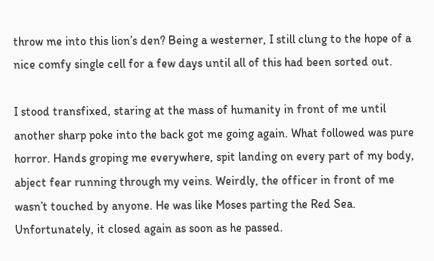throw me into this lion’s den? Being a westerner, I still clung to the hope of a nice comfy single cell for a few days until all of this had been sorted out.

I stood transfixed, staring at the mass of humanity in front of me until another sharp poke into the back got me going again. What followed was pure horror. Hands groping me everywhere, spit landing on every part of my body, abject fear running through my veins. Weirdly, the officer in front of me wasn’t touched by anyone. He was like Moses parting the Red Sea. Unfortunately, it closed again as soon as he passed.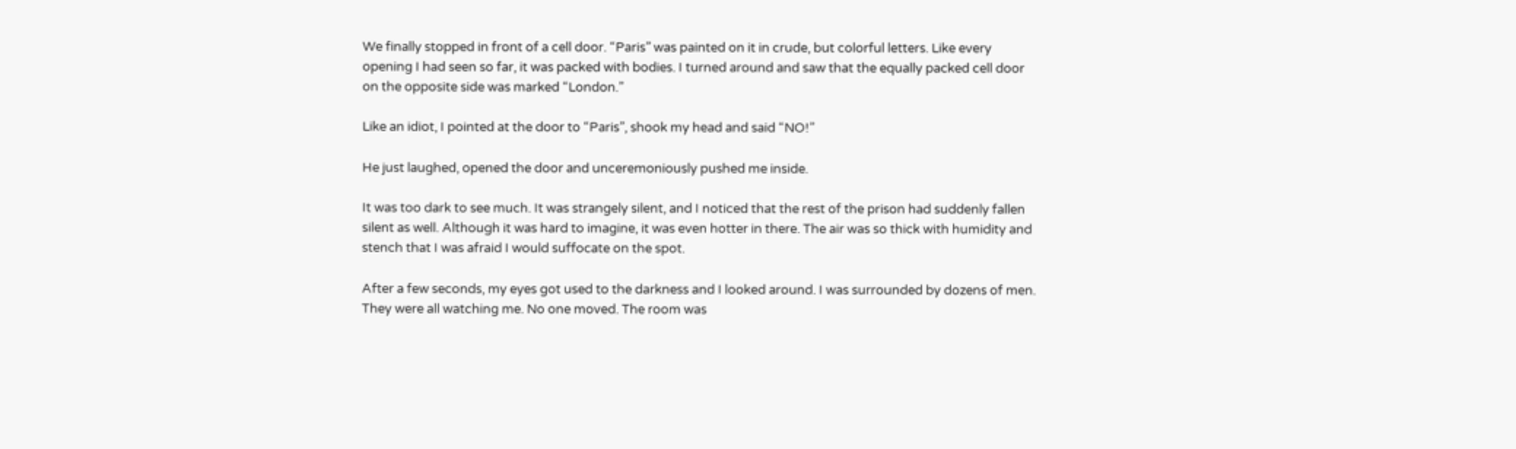We finally stopped in front of a cell door. “Paris” was painted on it in crude, but colorful letters. Like every opening I had seen so far, it was packed with bodies. I turned around and saw that the equally packed cell door on the opposite side was marked “London.”

Like an idiot, I pointed at the door to “Paris”, shook my head and said “NO!”

He just laughed, opened the door and unceremoniously pushed me inside.

It was too dark to see much. It was strangely silent, and I noticed that the rest of the prison had suddenly fallen silent as well. Although it was hard to imagine, it was even hotter in there. The air was so thick with humidity and stench that I was afraid I would suffocate on the spot.

After a few seconds, my eyes got used to the darkness and I looked around. I was surrounded by dozens of men. They were all watching me. No one moved. The room was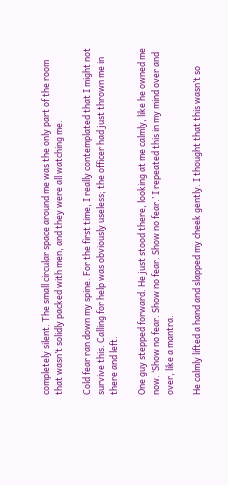completely silent. The small circular space around me was the only part of the room that wasn’t solidly packed with men, and they were all watching me.

Cold fear ran down my spine. For the first time, I really contemplated that I might not survive this. Calling for help was obviously useless; the officer had just thrown me in there and left.

One guy stepped forward. He just stood there, looking at me calmly, like he owned me now. ‘Show no fear. Show no fear. Show no fear.’ I repeated this in my mind over and over, like a mantra.

He calmly lifted a hand and slapped my cheek gently. I thought that this wasn’t so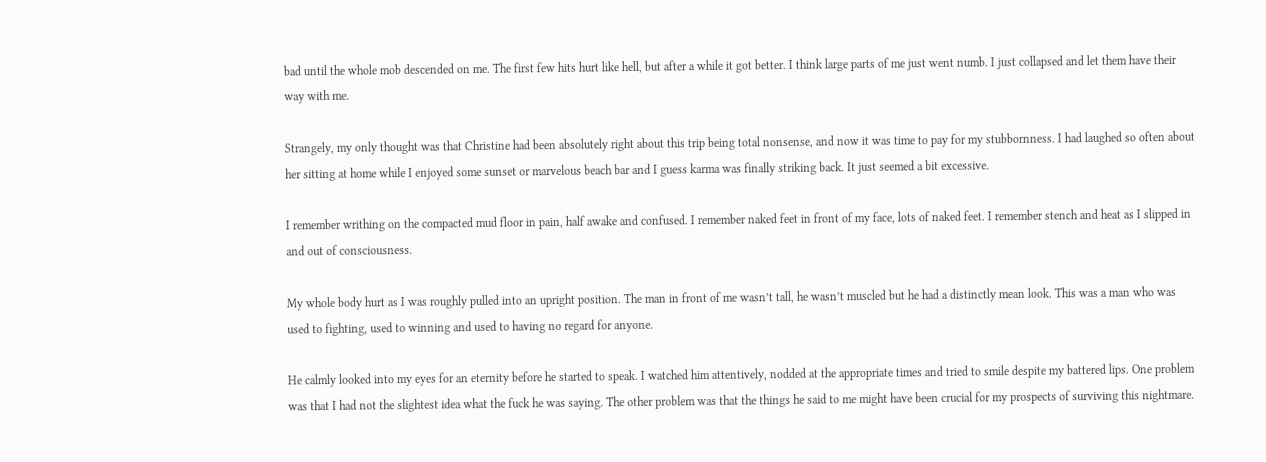bad until the whole mob descended on me. The first few hits hurt like hell, but after a while it got better. I think large parts of me just went numb. I just collapsed and let them have their way with me.

Strangely, my only thought was that Christine had been absolutely right about this trip being total nonsense, and now it was time to pay for my stubbornness. I had laughed so often about her sitting at home while I enjoyed some sunset or marvelous beach bar and I guess karma was finally striking back. It just seemed a bit excessive.

I remember writhing on the compacted mud floor in pain, half awake and confused. I remember naked feet in front of my face, lots of naked feet. I remember stench and heat as I slipped in and out of consciousness.

My whole body hurt as I was roughly pulled into an upright position. The man in front of me wasn’t tall, he wasn’t muscled but he had a distinctly mean look. This was a man who was used to fighting, used to winning and used to having no regard for anyone.

He calmly looked into my eyes for an eternity before he started to speak. I watched him attentively, nodded at the appropriate times and tried to smile despite my battered lips. One problem was that I had not the slightest idea what the fuck he was saying. The other problem was that the things he said to me might have been crucial for my prospects of surviving this nightmare.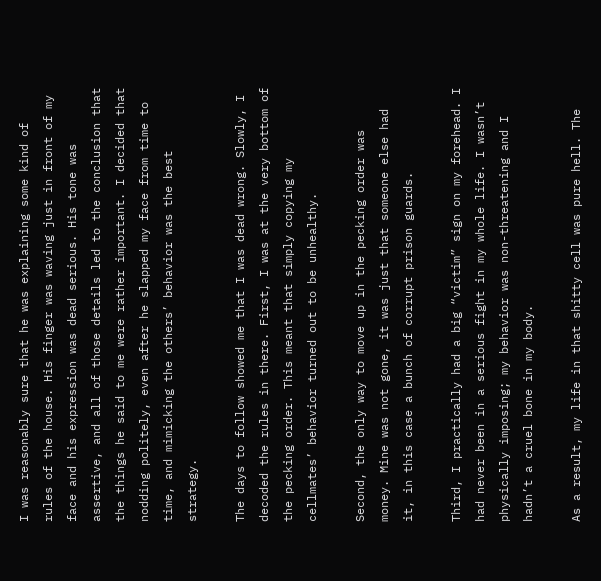I was reasonably sure that he was explaining some kind of rules of the house. His finger was waving just in front of my face and his expression was dead serious. His tone was assertive, and all of those details led to the conclusion that the things he said to me were rather important. I decided that nodding politely, even after he slapped my face from time to time, and mimicking the others’ behavior was the best strategy.

The days to follow showed me that I was dead wrong. Slowly, I decoded the rules in there. First, I was at the very bottom of the pecking order. This meant that simply copying my cellmates’ behavior turned out to be unhealthy.

Second, the only way to move up in the pecking order was money. Mine was not gone, it was just that someone else had it, in this case a bunch of corrupt prison guards.

Third, I practically had a big “victim” sign on my forehead. I had never been in a serious fight in my whole life. I wasn’t physically imposing; my behavior was non-threatening and I hadn’t a cruel bone in my body.

As a result, my life in that shitty cell was pure hell. The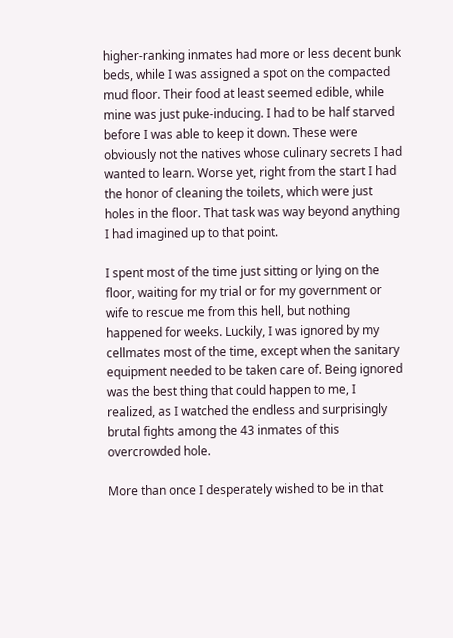higher-ranking inmates had more or less decent bunk beds, while I was assigned a spot on the compacted mud floor. Their food at least seemed edible, while mine was just puke-inducing. I had to be half starved before I was able to keep it down. These were obviously not the natives whose culinary secrets I had wanted to learn. Worse yet, right from the start I had the honor of cleaning the toilets, which were just holes in the floor. That task was way beyond anything I had imagined up to that point.

I spent most of the time just sitting or lying on the floor, waiting for my trial or for my government or wife to rescue me from this hell, but nothing happened for weeks. Luckily, I was ignored by my cellmates most of the time, except when the sanitary equipment needed to be taken care of. Being ignored was the best thing that could happen to me, I realized, as I watched the endless and surprisingly brutal fights among the 43 inmates of this overcrowded hole.

More than once I desperately wished to be in that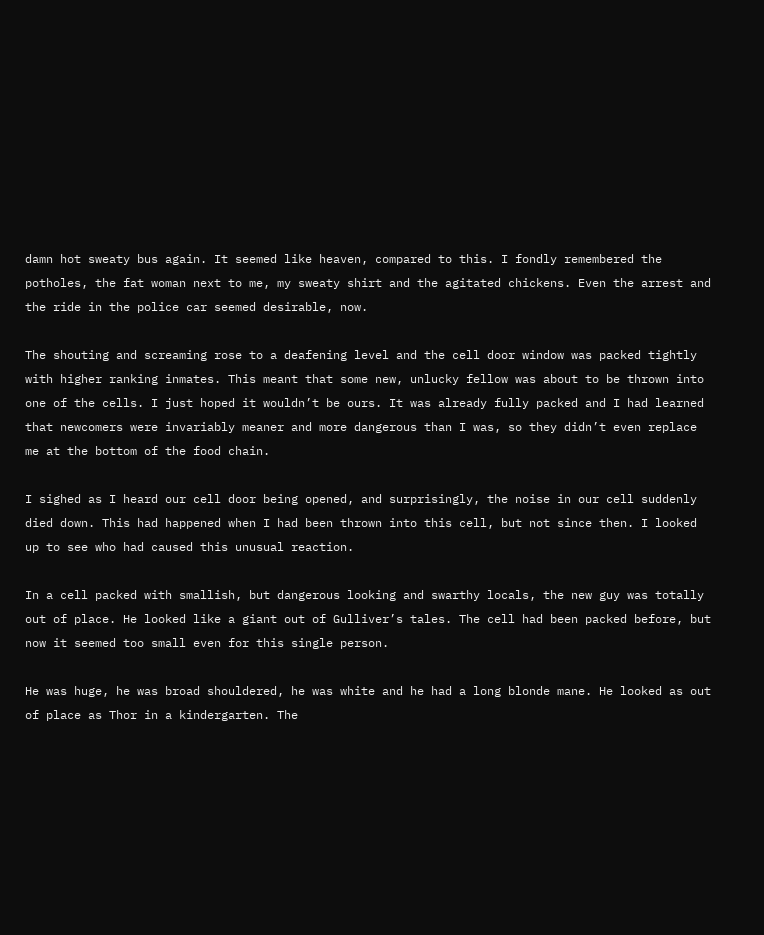damn hot sweaty bus again. It seemed like heaven, compared to this. I fondly remembered the potholes, the fat woman next to me, my sweaty shirt and the agitated chickens. Even the arrest and the ride in the police car seemed desirable, now.

The shouting and screaming rose to a deafening level and the cell door window was packed tightly with higher ranking inmates. This meant that some new, unlucky fellow was about to be thrown into one of the cells. I just hoped it wouldn’t be ours. It was already fully packed and I had learned that newcomers were invariably meaner and more dangerous than I was, so they didn’t even replace me at the bottom of the food chain.

I sighed as I heard our cell door being opened, and surprisingly, the noise in our cell suddenly died down. This had happened when I had been thrown into this cell, but not since then. I looked up to see who had caused this unusual reaction.

In a cell packed with smallish, but dangerous looking and swarthy locals, the new guy was totally out of place. He looked like a giant out of Gulliver’s tales. The cell had been packed before, but now it seemed too small even for this single person.

He was huge, he was broad shouldered, he was white and he had a long blonde mane. He looked as out of place as Thor in a kindergarten. The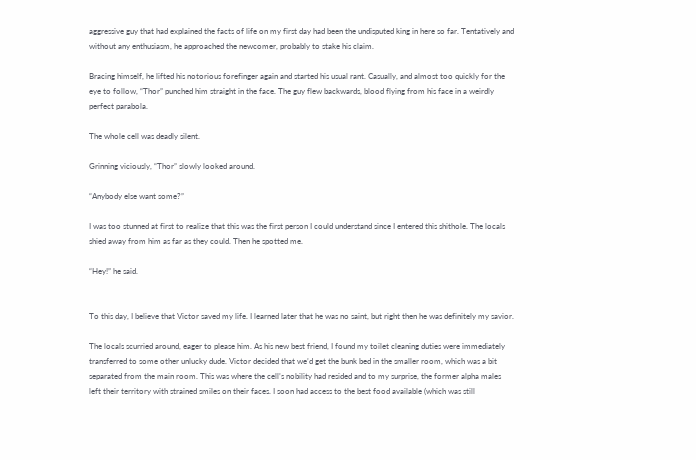aggressive guy that had explained the facts of life on my first day had been the undisputed king in here so far. Tentatively and without any enthusiasm, he approached the newcomer, probably to stake his claim.

Bracing himself, he lifted his notorious forefinger again and started his usual rant. Casually, and almost too quickly for the eye to follow, “Thor” punched him straight in the face. The guy flew backwards, blood flying from his face in a weirdly perfect parabola.

The whole cell was deadly silent.

Grinning viciously, “Thor” slowly looked around.

“Anybody else want some?”

I was too stunned at first to realize that this was the first person I could understand since I entered this shithole. The locals shied away from him as far as they could. Then he spotted me.

“Hey!” he said.


To this day, I believe that Victor saved my life. I learned later that he was no saint, but right then he was definitely my savior.

The locals scurried around, eager to please him. As his new best friend, I found my toilet cleaning duties were immediately transferred to some other unlucky dude. Victor decided that we’d get the bunk bed in the smaller room, which was a bit separated from the main room. This was where the cell’s nobility had resided and to my surprise, the former alpha males left their territory with strained smiles on their faces. I soon had access to the best food available (which was still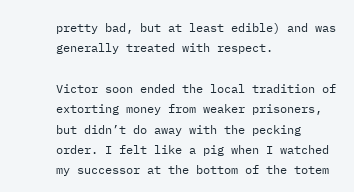pretty bad, but at least edible) and was generally treated with respect.

Victor soon ended the local tradition of extorting money from weaker prisoners, but didn’t do away with the pecking order. I felt like a pig when I watched my successor at the bottom of the totem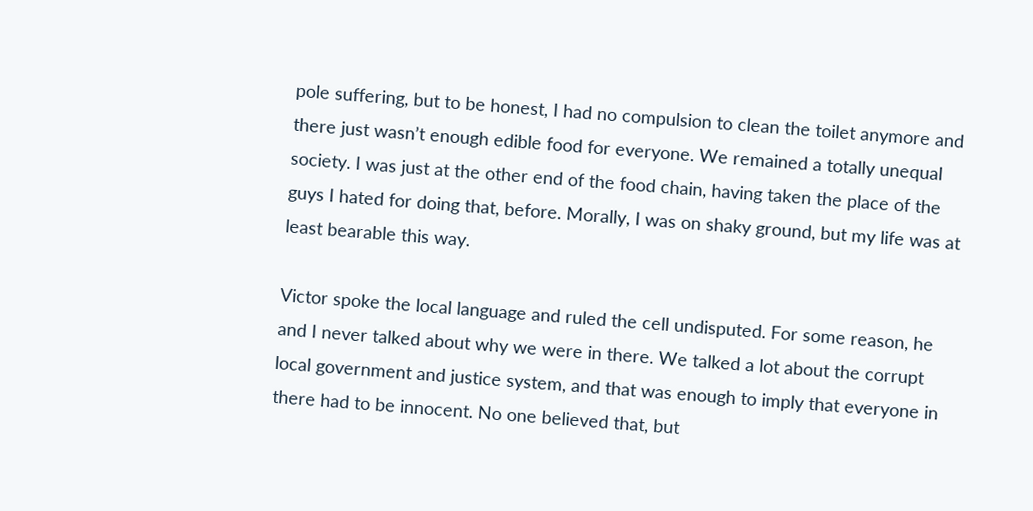pole suffering, but to be honest, I had no compulsion to clean the toilet anymore and there just wasn’t enough edible food for everyone. We remained a totally unequal society. I was just at the other end of the food chain, having taken the place of the guys I hated for doing that, before. Morally, I was on shaky ground, but my life was at least bearable this way.

Victor spoke the local language and ruled the cell undisputed. For some reason, he and I never talked about why we were in there. We talked a lot about the corrupt local government and justice system, and that was enough to imply that everyone in there had to be innocent. No one believed that, but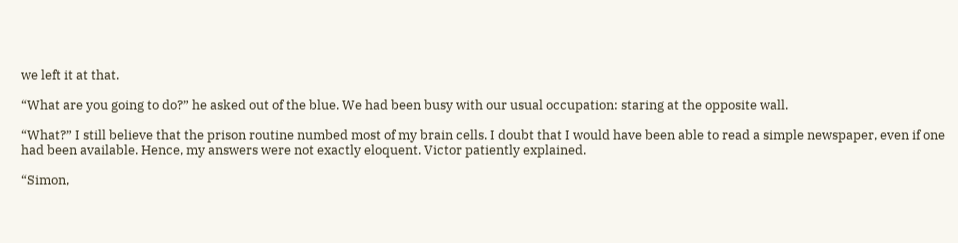we left it at that.

“What are you going to do?” he asked out of the blue. We had been busy with our usual occupation: staring at the opposite wall.

“What?” I still believe that the prison routine numbed most of my brain cells. I doubt that I would have been able to read a simple newspaper, even if one had been available. Hence, my answers were not exactly eloquent. Victor patiently explained.

“Simon,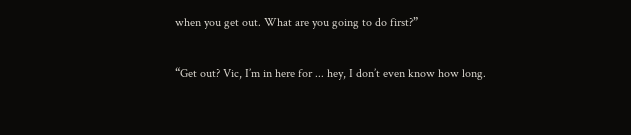when you get out. What are you going to do first?”

“Get out? Vic, I’m in here for ... hey, I don’t even know how long.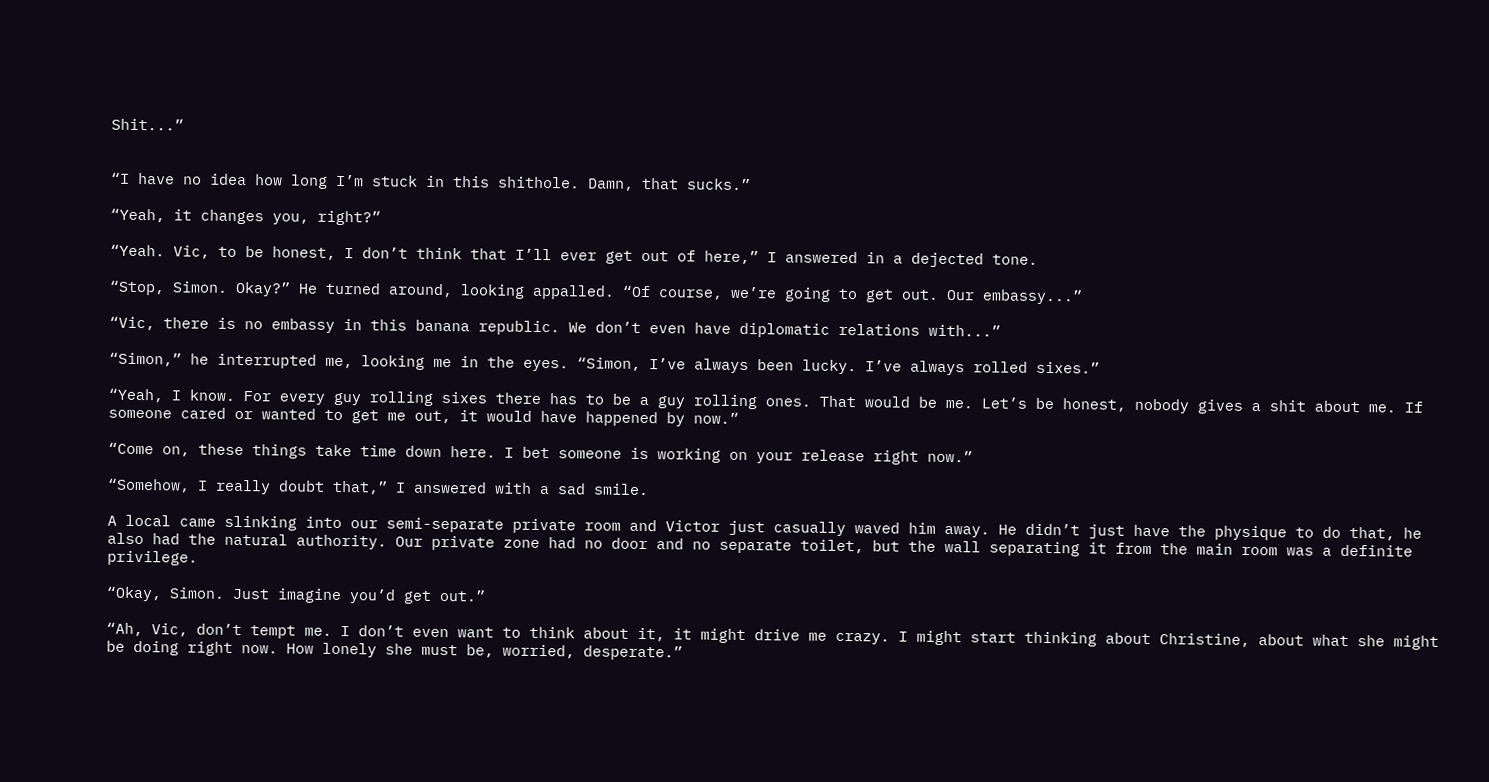Shit...”


“I have no idea how long I’m stuck in this shithole. Damn, that sucks.”

“Yeah, it changes you, right?”

“Yeah. Vic, to be honest, I don’t think that I’ll ever get out of here,” I answered in a dejected tone.

“Stop, Simon. Okay?” He turned around, looking appalled. “Of course, we’re going to get out. Our embassy...”

“Vic, there is no embassy in this banana republic. We don’t even have diplomatic relations with...”

“Simon,” he interrupted me, looking me in the eyes. “Simon, I’ve always been lucky. I’ve always rolled sixes.”

“Yeah, I know. For every guy rolling sixes there has to be a guy rolling ones. That would be me. Let’s be honest, nobody gives a shit about me. If someone cared or wanted to get me out, it would have happened by now.”

“Come on, these things take time down here. I bet someone is working on your release right now.”

“Somehow, I really doubt that,” I answered with a sad smile.

A local came slinking into our semi-separate private room and Victor just casually waved him away. He didn’t just have the physique to do that, he also had the natural authority. Our private zone had no door and no separate toilet, but the wall separating it from the main room was a definite privilege.

“Okay, Simon. Just imagine you’d get out.”

“Ah, Vic, don’t tempt me. I don’t even want to think about it, it might drive me crazy. I might start thinking about Christine, about what she might be doing right now. How lonely she must be, worried, desperate.”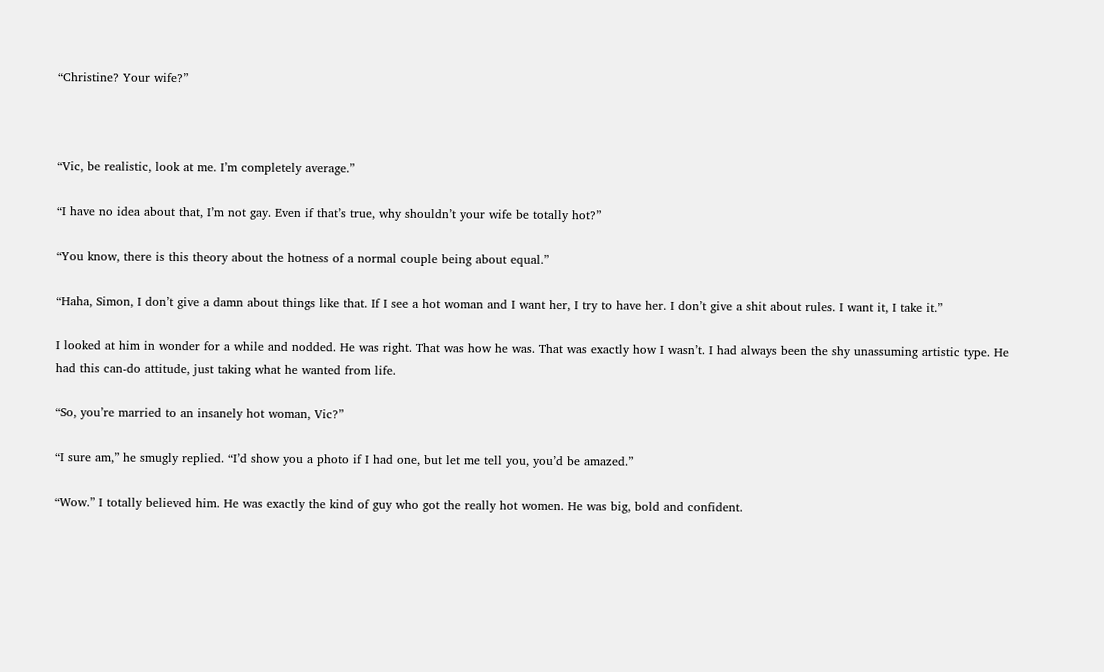“Christine? Your wife?”



“Vic, be realistic, look at me. I’m completely average.”

“I have no idea about that, I’m not gay. Even if that’s true, why shouldn’t your wife be totally hot?”

“You know, there is this theory about the hotness of a normal couple being about equal.”

“Haha, Simon, I don’t give a damn about things like that. If I see a hot woman and I want her, I try to have her. I don’t give a shit about rules. I want it, I take it.”

I looked at him in wonder for a while and nodded. He was right. That was how he was. That was exactly how I wasn’t. I had always been the shy unassuming artistic type. He had this can-do attitude, just taking what he wanted from life.

“So, you’re married to an insanely hot woman, Vic?”

“I sure am,” he smugly replied. “I’d show you a photo if I had one, but let me tell you, you’d be amazed.”

“Wow.” I totally believed him. He was exactly the kind of guy who got the really hot women. He was big, bold and confident.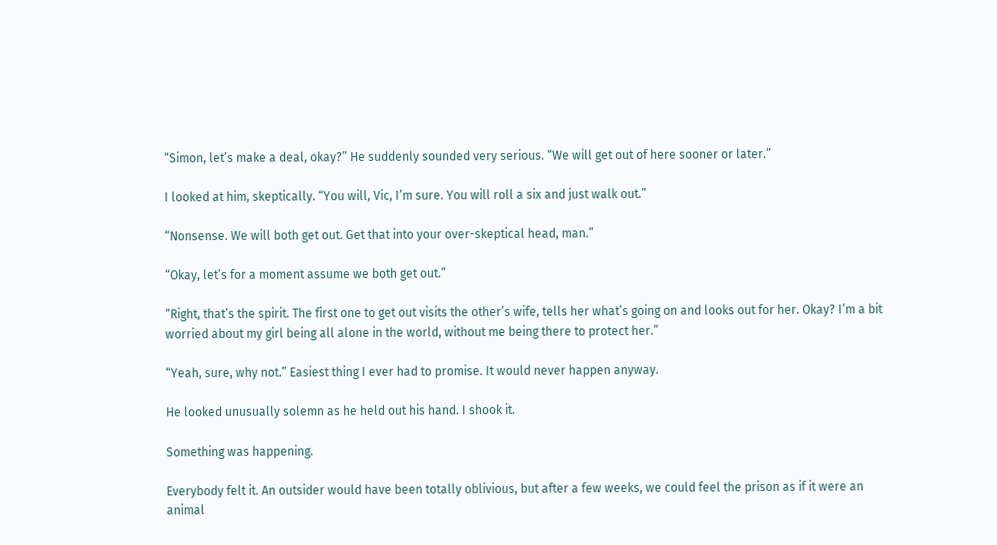“Simon, let’s make a deal, okay?” He suddenly sounded very serious. “We will get out of here sooner or later.”

I looked at him, skeptically. “You will, Vic, I’m sure. You will roll a six and just walk out.”

“Nonsense. We will both get out. Get that into your over-skeptical head, man.”

“Okay, let’s for a moment assume we both get out.”

“Right, that’s the spirit. The first one to get out visits the other’s wife, tells her what’s going on and looks out for her. Okay? I’m a bit worried about my girl being all alone in the world, without me being there to protect her.”

“Yeah, sure, why not.” Easiest thing I ever had to promise. It would never happen anyway.

He looked unusually solemn as he held out his hand. I shook it.

Something was happening.

Everybody felt it. An outsider would have been totally oblivious, but after a few weeks, we could feel the prison as if it were an animal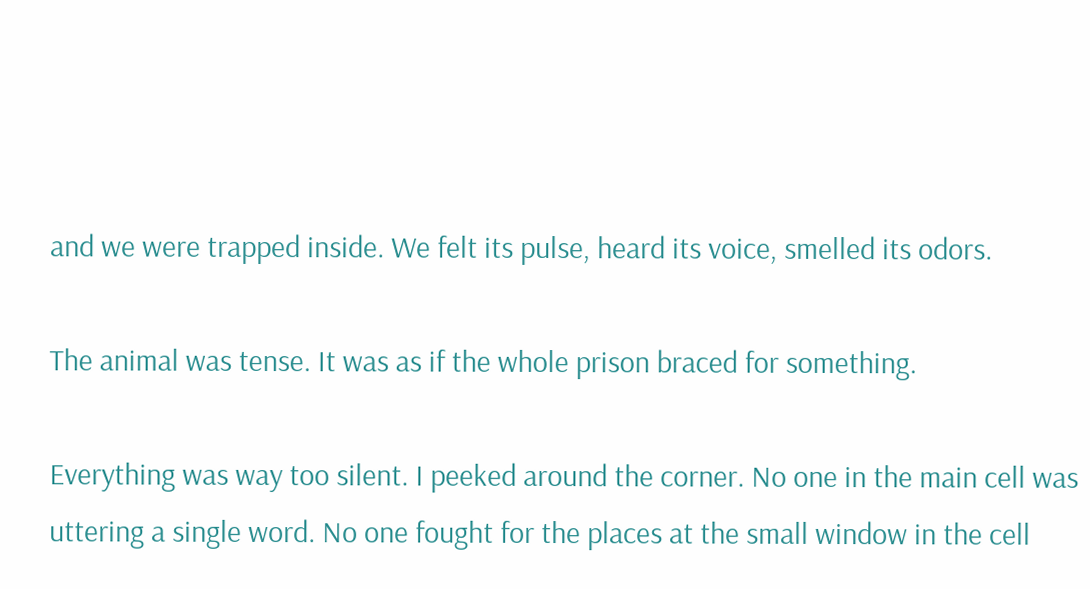and we were trapped inside. We felt its pulse, heard its voice, smelled its odors.

The animal was tense. It was as if the whole prison braced for something.

Everything was way too silent. I peeked around the corner. No one in the main cell was uttering a single word. No one fought for the places at the small window in the cell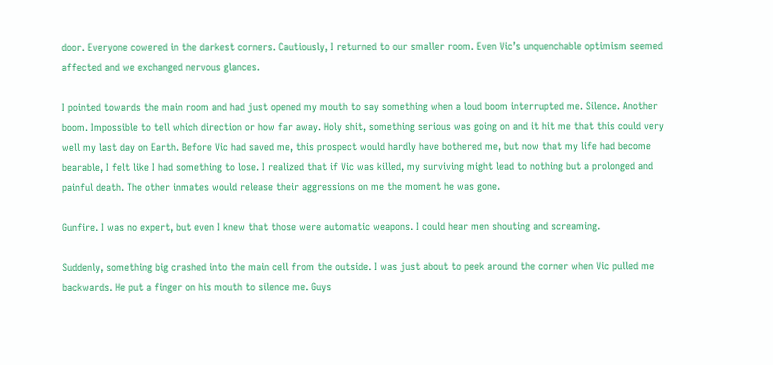door. Everyone cowered in the darkest corners. Cautiously, I returned to our smaller room. Even Vic’s unquenchable optimism seemed affected and we exchanged nervous glances.

I pointed towards the main room and had just opened my mouth to say something when a loud boom interrupted me. Silence. Another boom. Impossible to tell which direction or how far away. Holy shit, something serious was going on and it hit me that this could very well my last day on Earth. Before Vic had saved me, this prospect would hardly have bothered me, but now that my life had become bearable, I felt like I had something to lose. I realized that if Vic was killed, my surviving might lead to nothing but a prolonged and painful death. The other inmates would release their aggressions on me the moment he was gone.

Gunfire. I was no expert, but even I knew that those were automatic weapons. I could hear men shouting and screaming.

Suddenly, something big crashed into the main cell from the outside. I was just about to peek around the corner when Vic pulled me backwards. He put a finger on his mouth to silence me. Guys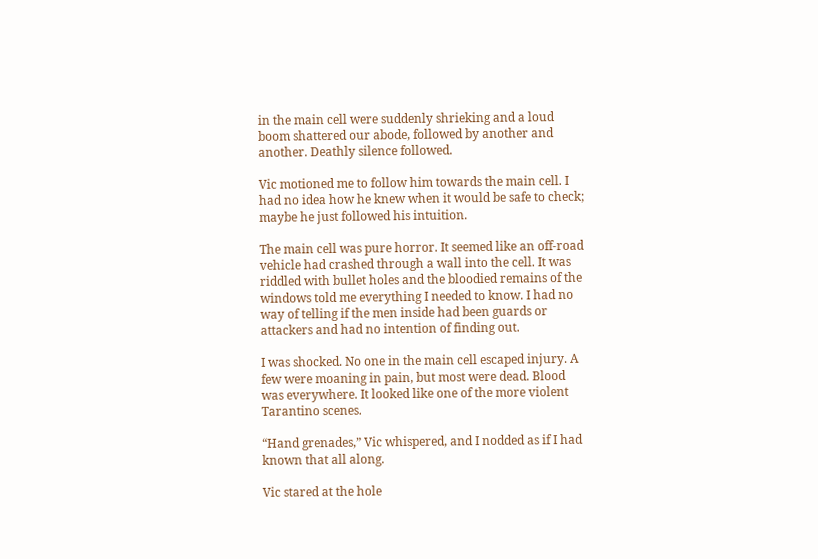in the main cell were suddenly shrieking and a loud boom shattered our abode, followed by another and another. Deathly silence followed.

Vic motioned me to follow him towards the main cell. I had no idea how he knew when it would be safe to check; maybe he just followed his intuition.

The main cell was pure horror. It seemed like an off-road vehicle had crashed through a wall into the cell. It was riddled with bullet holes and the bloodied remains of the windows told me everything I needed to know. I had no way of telling if the men inside had been guards or attackers and had no intention of finding out.

I was shocked. No one in the main cell escaped injury. A few were moaning in pain, but most were dead. Blood was everywhere. It looked like one of the more violent Tarantino scenes.

“Hand grenades,” Vic whispered, and I nodded as if I had known that all along.

Vic stared at the hole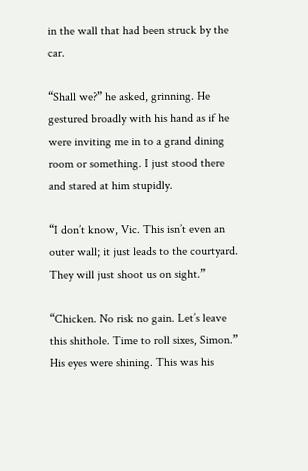in the wall that had been struck by the car.

“Shall we?” he asked, grinning. He gestured broadly with his hand as if he were inviting me in to a grand dining room or something. I just stood there and stared at him stupidly.

“I don’t know, Vic. This isn’t even an outer wall; it just leads to the courtyard. They will just shoot us on sight.”

“Chicken. No risk no gain. Let’s leave this shithole. Time to roll sixes, Simon.” His eyes were shining. This was his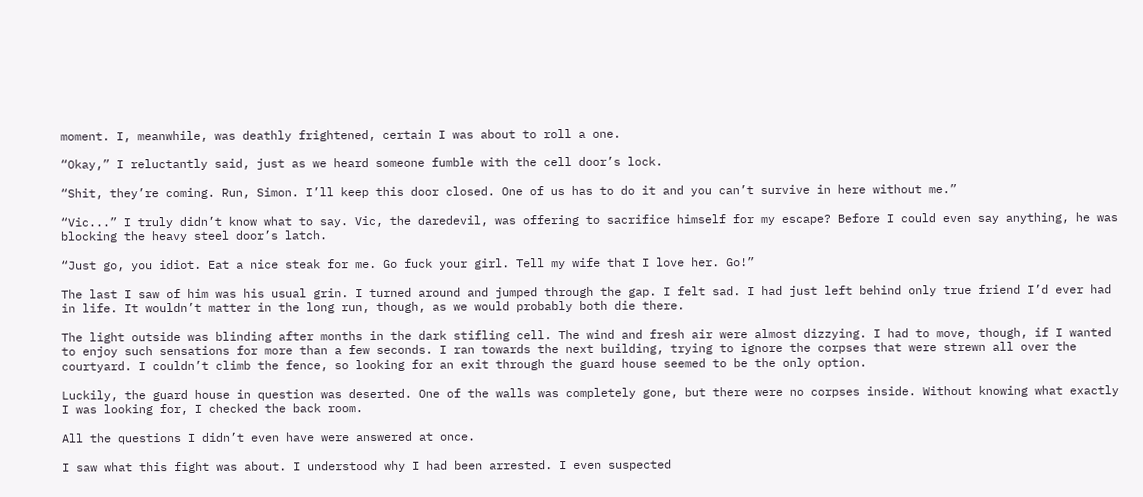moment. I, meanwhile, was deathly frightened, certain I was about to roll a one.

“Okay,” I reluctantly said, just as we heard someone fumble with the cell door’s lock.

“Shit, they’re coming. Run, Simon. I’ll keep this door closed. One of us has to do it and you can’t survive in here without me.”

“Vic...” I truly didn’t know what to say. Vic, the daredevil, was offering to sacrifice himself for my escape? Before I could even say anything, he was blocking the heavy steel door’s latch.

“Just go, you idiot. Eat a nice steak for me. Go fuck your girl. Tell my wife that I love her. Go!”

The last I saw of him was his usual grin. I turned around and jumped through the gap. I felt sad. I had just left behind only true friend I’d ever had in life. It wouldn’t matter in the long run, though, as we would probably both die there.

The light outside was blinding after months in the dark stifling cell. The wind and fresh air were almost dizzying. I had to move, though, if I wanted to enjoy such sensations for more than a few seconds. I ran towards the next building, trying to ignore the corpses that were strewn all over the courtyard. I couldn’t climb the fence, so looking for an exit through the guard house seemed to be the only option.

Luckily, the guard house in question was deserted. One of the walls was completely gone, but there were no corpses inside. Without knowing what exactly I was looking for, I checked the back room.

All the questions I didn’t even have were answered at once.

I saw what this fight was about. I understood why I had been arrested. I even suspected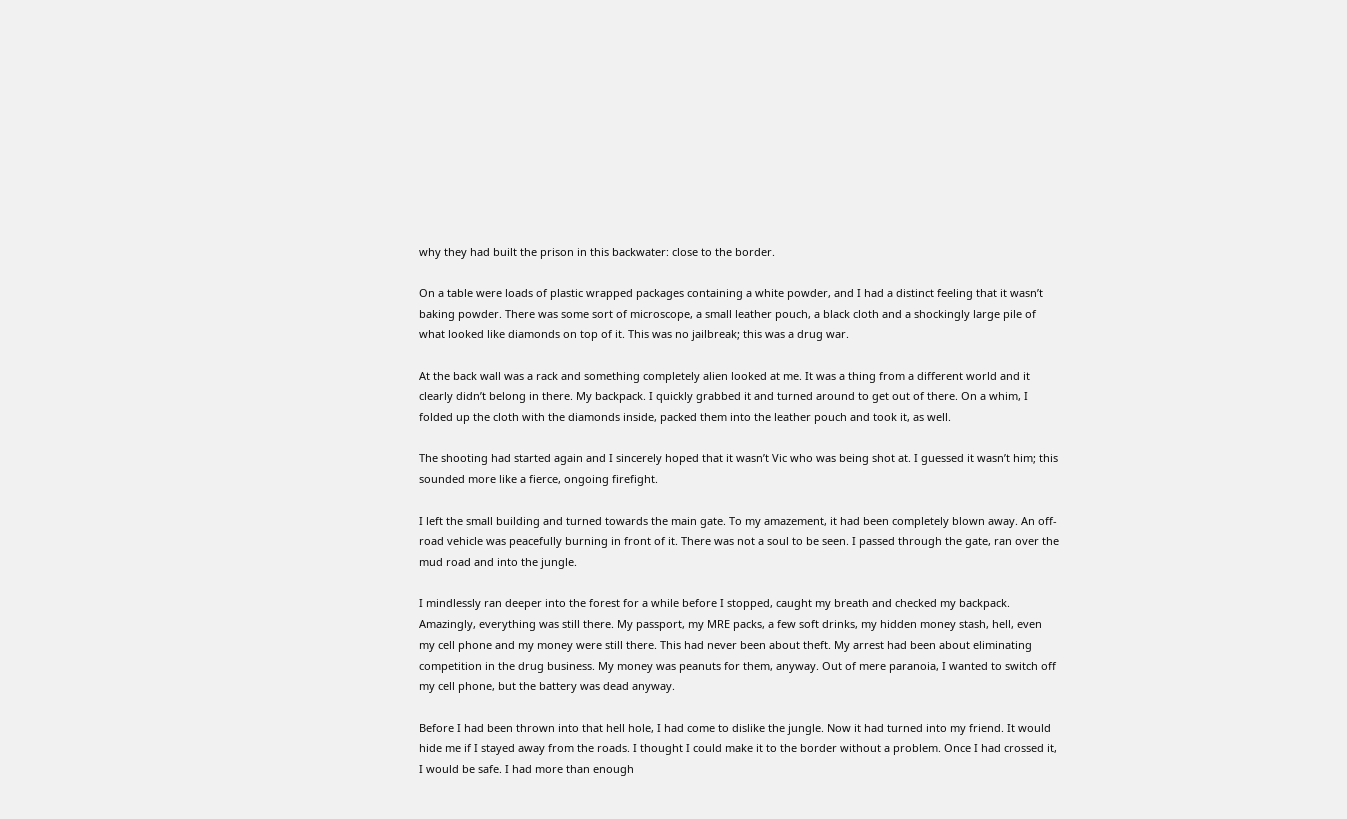why they had built the prison in this backwater: close to the border.

On a table were loads of plastic wrapped packages containing a white powder, and I had a distinct feeling that it wasn’t baking powder. There was some sort of microscope, a small leather pouch, a black cloth and a shockingly large pile of what looked like diamonds on top of it. This was no jailbreak; this was a drug war.

At the back wall was a rack and something completely alien looked at me. It was a thing from a different world and it clearly didn’t belong in there. My backpack. I quickly grabbed it and turned around to get out of there. On a whim, I folded up the cloth with the diamonds inside, packed them into the leather pouch and took it, as well.

The shooting had started again and I sincerely hoped that it wasn’t Vic who was being shot at. I guessed it wasn’t him; this sounded more like a fierce, ongoing firefight.

I left the small building and turned towards the main gate. To my amazement, it had been completely blown away. An off-road vehicle was peacefully burning in front of it. There was not a soul to be seen. I passed through the gate, ran over the mud road and into the jungle.

I mindlessly ran deeper into the forest for a while before I stopped, caught my breath and checked my backpack. Amazingly, everything was still there. My passport, my MRE packs, a few soft drinks, my hidden money stash, hell, even my cell phone and my money were still there. This had never been about theft. My arrest had been about eliminating competition in the drug business. My money was peanuts for them, anyway. Out of mere paranoia, I wanted to switch off my cell phone, but the battery was dead anyway.

Before I had been thrown into that hell hole, I had come to dislike the jungle. Now it had turned into my friend. It would hide me if I stayed away from the roads. I thought I could make it to the border without a problem. Once I had crossed it, I would be safe. I had more than enough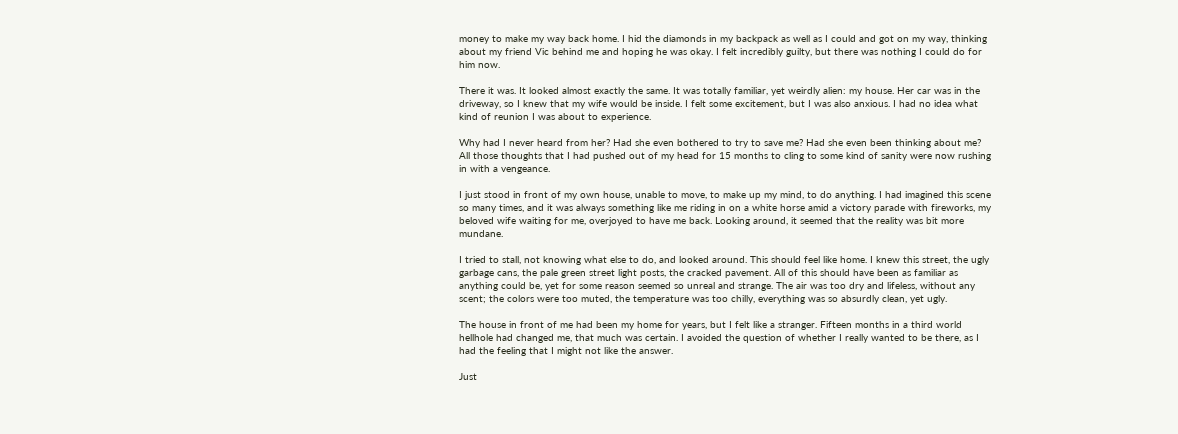money to make my way back home. I hid the diamonds in my backpack as well as I could and got on my way, thinking about my friend Vic behind me and hoping he was okay. I felt incredibly guilty, but there was nothing I could do for him now.

There it was. It looked almost exactly the same. It was totally familiar, yet weirdly alien: my house. Her car was in the driveway, so I knew that my wife would be inside. I felt some excitement, but I was also anxious. I had no idea what kind of reunion I was about to experience.

Why had I never heard from her? Had she even bothered to try to save me? Had she even been thinking about me? All those thoughts that I had pushed out of my head for 15 months to cling to some kind of sanity were now rushing in with a vengeance.

I just stood in front of my own house, unable to move, to make up my mind, to do anything. I had imagined this scene so many times, and it was always something like me riding in on a white horse amid a victory parade with fireworks, my beloved wife waiting for me, overjoyed to have me back. Looking around, it seemed that the reality was bit more mundane.

I tried to stall, not knowing what else to do, and looked around. This should feel like home. I knew this street, the ugly garbage cans, the pale green street light posts, the cracked pavement. All of this should have been as familiar as anything could be, yet for some reason seemed so unreal and strange. The air was too dry and lifeless, without any scent; the colors were too muted, the temperature was too chilly, everything was so absurdly clean, yet ugly.

The house in front of me had been my home for years, but I felt like a stranger. Fifteen months in a third world hellhole had changed me, that much was certain. I avoided the question of whether I really wanted to be there, as I had the feeling that I might not like the answer.

Just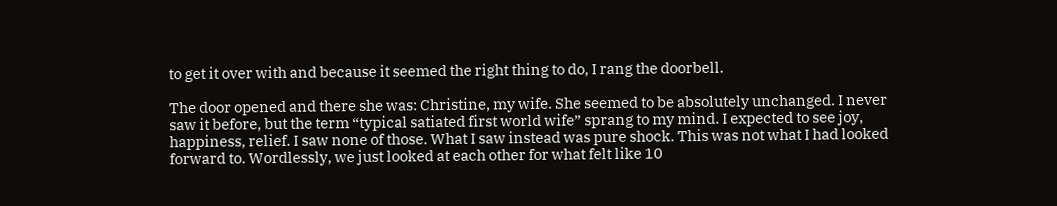to get it over with and because it seemed the right thing to do, I rang the doorbell.

The door opened and there she was: Christine, my wife. She seemed to be absolutely unchanged. I never saw it before, but the term “typical satiated first world wife” sprang to my mind. I expected to see joy, happiness, relief. I saw none of those. What I saw instead was pure shock. This was not what I had looked forward to. Wordlessly, we just looked at each other for what felt like 10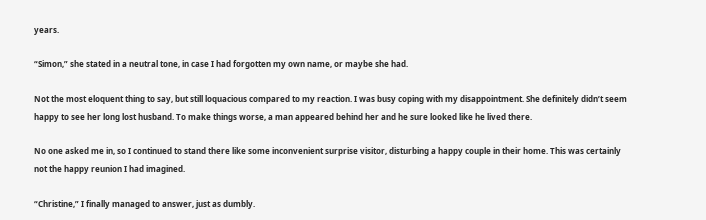years.

“Simon,” she stated in a neutral tone, in case I had forgotten my own name, or maybe she had.

Not the most eloquent thing to say, but still loquacious compared to my reaction. I was busy coping with my disappointment. She definitely didn’t seem happy to see her long lost husband. To make things worse, a man appeared behind her and he sure looked like he lived there.

No one asked me in, so I continued to stand there like some inconvenient surprise visitor, disturbing a happy couple in their home. This was certainly not the happy reunion I had imagined.

“Christine,” I finally managed to answer, just as dumbly.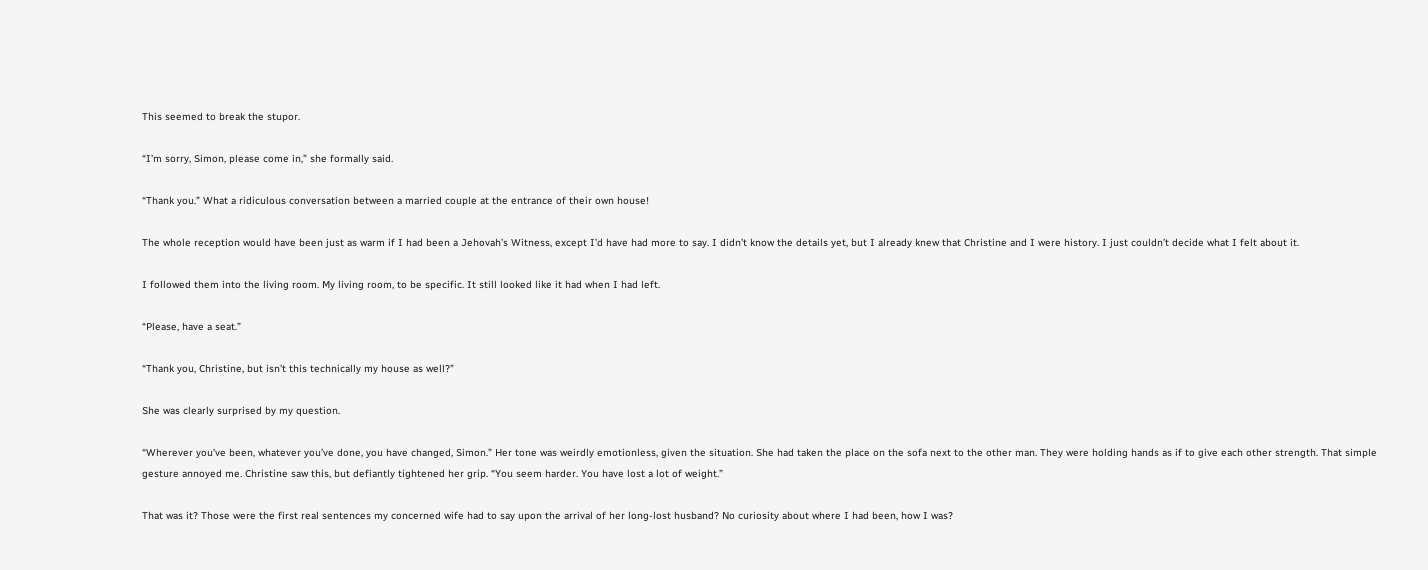This seemed to break the stupor.

“I’m sorry, Simon, please come in,” she formally said.

“Thank you.” What a ridiculous conversation between a married couple at the entrance of their own house!

The whole reception would have been just as warm if I had been a Jehovah’s Witness, except I’d have had more to say. I didn’t know the details yet, but I already knew that Christine and I were history. I just couldn’t decide what I felt about it.

I followed them into the living room. My living room, to be specific. It still looked like it had when I had left.

“Please, have a seat.”

“Thank you, Christine, but isn’t this technically my house as well?”

She was clearly surprised by my question.

“Wherever you’ve been, whatever you’ve done, you have changed, Simon.” Her tone was weirdly emotionless, given the situation. She had taken the place on the sofa next to the other man. They were holding hands as if to give each other strength. That simple gesture annoyed me. Christine saw this, but defiantly tightened her grip. “You seem harder. You have lost a lot of weight.”

That was it? Those were the first real sentences my concerned wife had to say upon the arrival of her long-lost husband? No curiosity about where I had been, how I was?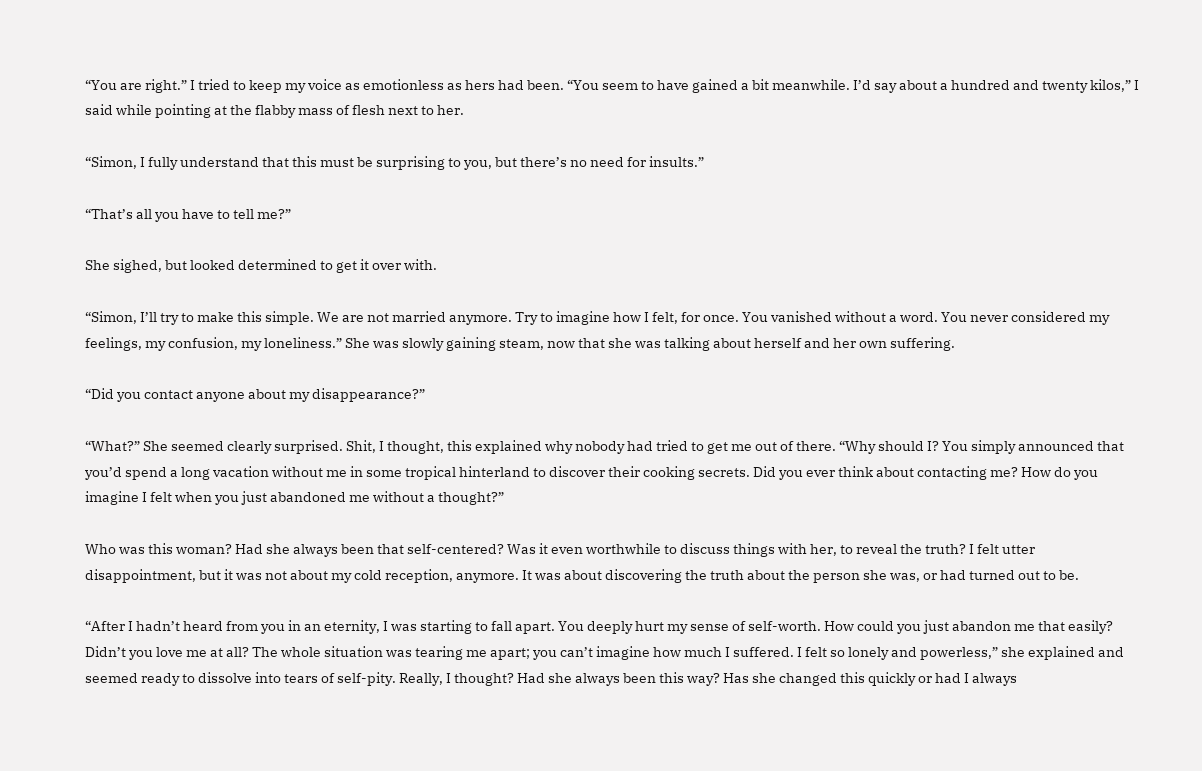“You are right.” I tried to keep my voice as emotionless as hers had been. “You seem to have gained a bit meanwhile. I’d say about a hundred and twenty kilos,” I said while pointing at the flabby mass of flesh next to her.

“Simon, I fully understand that this must be surprising to you, but there’s no need for insults.”

“That’s all you have to tell me?”

She sighed, but looked determined to get it over with.

“Simon, I’ll try to make this simple. We are not married anymore. Try to imagine how I felt, for once. You vanished without a word. You never considered my feelings, my confusion, my loneliness.” She was slowly gaining steam, now that she was talking about herself and her own suffering.

“Did you contact anyone about my disappearance?”

“What?” She seemed clearly surprised. Shit, I thought, this explained why nobody had tried to get me out of there. “Why should I? You simply announced that you’d spend a long vacation without me in some tropical hinterland to discover their cooking secrets. Did you ever think about contacting me? How do you imagine I felt when you just abandoned me without a thought?”

Who was this woman? Had she always been that self-centered? Was it even worthwhile to discuss things with her, to reveal the truth? I felt utter disappointment, but it was not about my cold reception, anymore. It was about discovering the truth about the person she was, or had turned out to be.

“After I hadn’t heard from you in an eternity, I was starting to fall apart. You deeply hurt my sense of self-worth. How could you just abandon me that easily? Didn’t you love me at all? The whole situation was tearing me apart; you can’t imagine how much I suffered. I felt so lonely and powerless,” she explained and seemed ready to dissolve into tears of self-pity. Really, I thought? Had she always been this way? Has she changed this quickly or had I always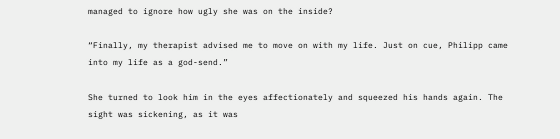managed to ignore how ugly she was on the inside?

“Finally, my therapist advised me to move on with my life. Just on cue, Philipp came into my life as a god-send.”

She turned to look him in the eyes affectionately and squeezed his hands again. The sight was sickening, as it was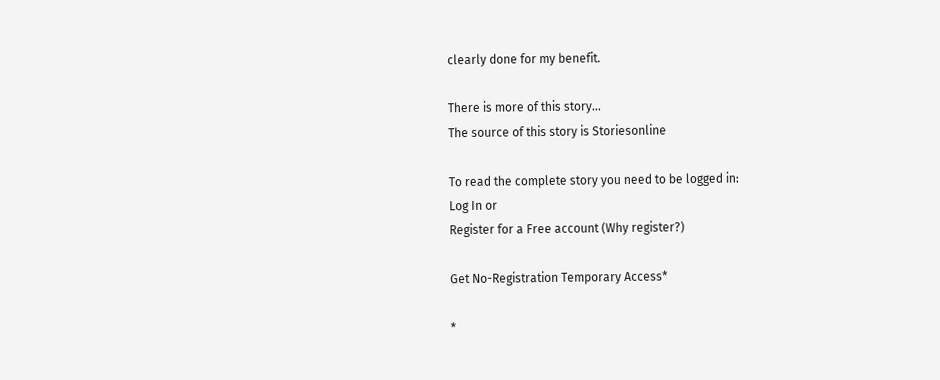clearly done for my benefit.

There is more of this story...
The source of this story is Storiesonline

To read the complete story you need to be logged in:
Log In or
Register for a Free account (Why register?)

Get No-Registration Temporary Access*

*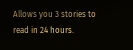Allows you 3 stories to read in 24 hours.